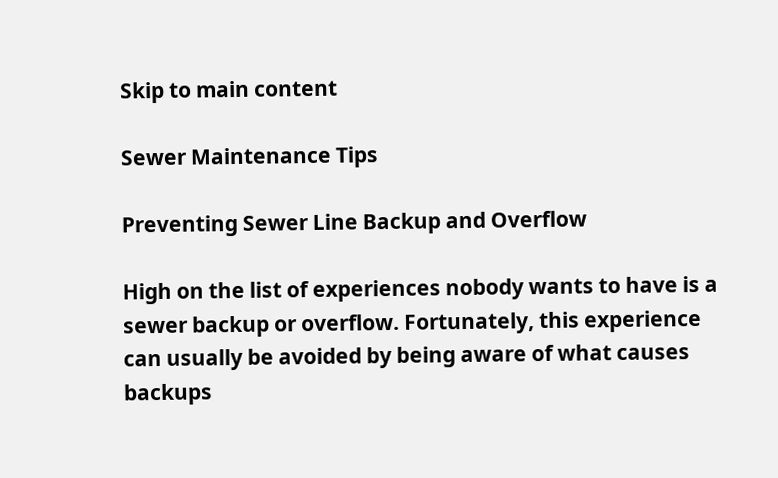Skip to main content

Sewer Maintenance Tips

Preventing Sewer Line Backup and Overflow

High on the list of experiences nobody wants to have is a sewer backup or overflow. Fortunately, this experience can usually be avoided by being aware of what causes backups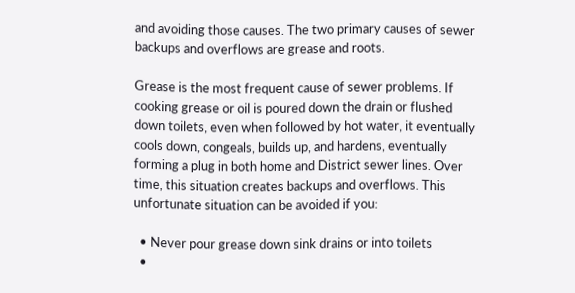and avoiding those causes. The two primary causes of sewer backups and overflows are grease and roots.

Grease is the most frequent cause of sewer problems. If cooking grease or oil is poured down the drain or flushed down toilets, even when followed by hot water, it eventually cools down, congeals, builds up, and hardens, eventually forming a plug in both home and District sewer lines. Over time, this situation creates backups and overflows. This unfortunate situation can be avoided if you:

  • Never pour grease down sink drains or into toilets
  •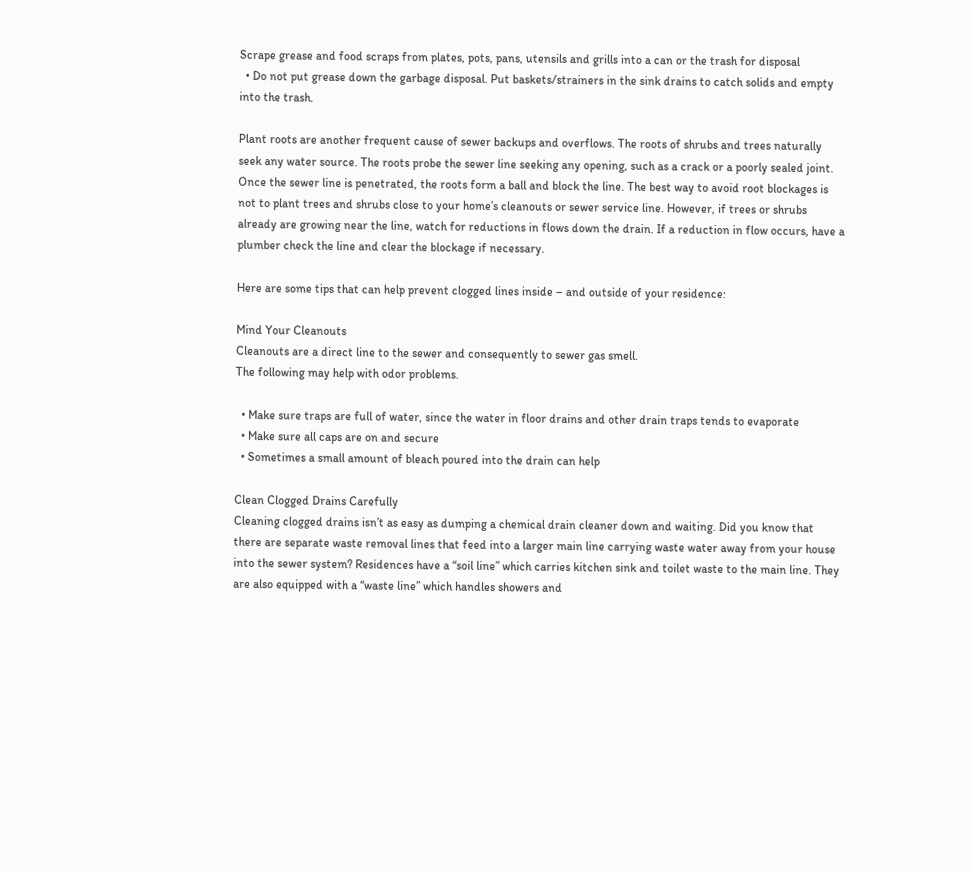Scrape grease and food scraps from plates, pots, pans, utensils and grills into a can or the trash for disposal
  • Do not put grease down the garbage disposal. Put baskets/strainers in the sink drains to catch solids and empty into the trash.

Plant roots are another frequent cause of sewer backups and overflows. The roots of shrubs and trees naturally seek any water source. The roots probe the sewer line seeking any opening, such as a crack or a poorly sealed joint. Once the sewer line is penetrated, the roots form a ball and block the line. The best way to avoid root blockages is not to plant trees and shrubs close to your home’s cleanouts or sewer service line. However, if trees or shrubs already are growing near the line, watch for reductions in flows down the drain. If a reduction in flow occurs, have a plumber check the line and clear the blockage if necessary.

Here are some tips that can help prevent clogged lines inside – and outside of your residence:

Mind Your Cleanouts
Cleanouts are a direct line to the sewer and consequently to sewer gas smell.
The following may help with odor problems.

  • Make sure traps are full of water, since the water in floor drains and other drain traps tends to evaporate
  • Make sure all caps are on and secure
  • Sometimes a small amount of bleach poured into the drain can help

Clean Clogged Drains Carefully
Cleaning clogged drains isn’t as easy as dumping a chemical drain cleaner down and waiting. Did you know that there are separate waste removal lines that feed into a larger main line carrying waste water away from your house into the sewer system? Residences have a “soil line” which carries kitchen sink and toilet waste to the main line. They are also equipped with a “waste line” which handles showers and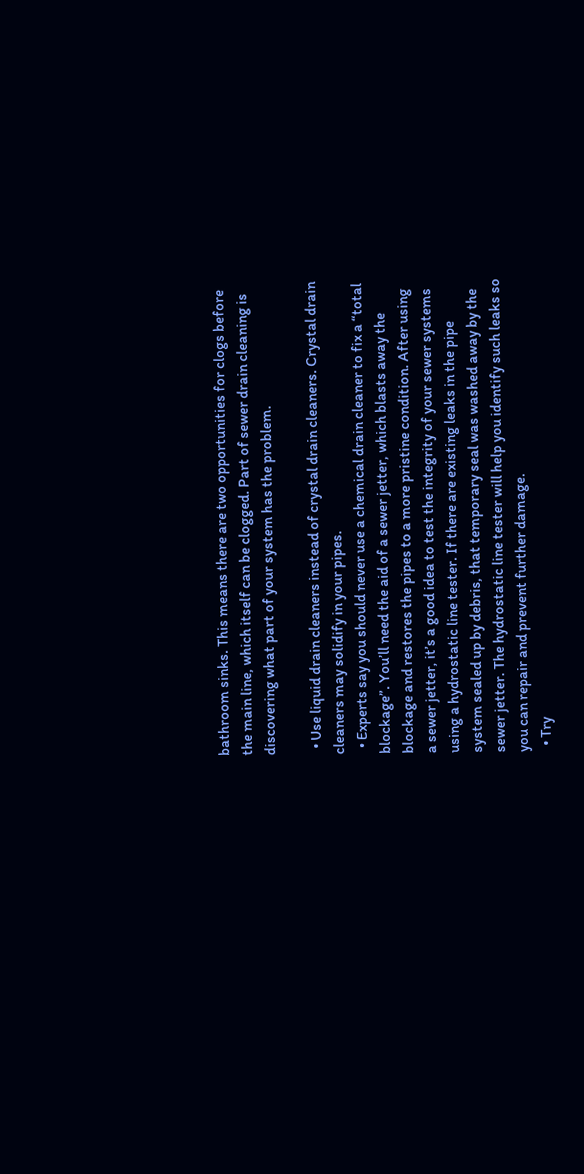bathroom sinks. This means there are two opportunities for clogs before the main line, which itself can be clogged. Part of sewer drain cleaning is discovering what part of your system has the problem.

  • Use liquid drain cleaners instead of crystal drain cleaners. Crystal drain cleaners may solidify in your pipes.
  • Experts say you should never use a chemical drain cleaner to fix a “total blockage”. You’ll need the aid of a sewer jetter, which blasts away the blockage and restores the pipes to a more pristine condition. After using a sewer jetter, it’s a good idea to test the integrity of your sewer systems using a hydrostatic line tester. If there are existing leaks in the pipe system sealed up by debris, that temporary seal was washed away by the sewer jetter. The hydrostatic line tester will help you identify such leaks so you can repair and prevent further damage.
  • Try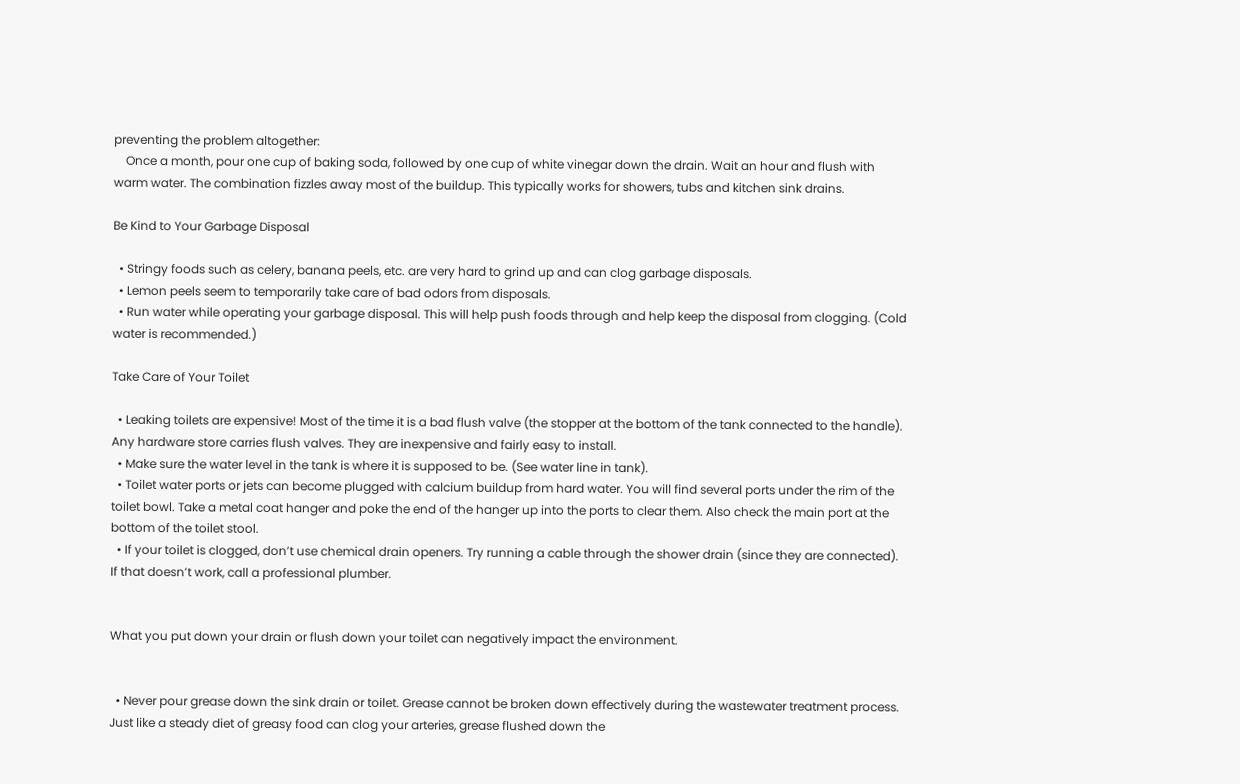preventing the problem altogether:
    Once a month, pour one cup of baking soda, followed by one cup of white vinegar down the drain. Wait an hour and flush with warm water. The combination fizzles away most of the buildup. This typically works for showers, tubs and kitchen sink drains.

Be Kind to Your Garbage Disposal

  • Stringy foods such as celery, banana peels, etc. are very hard to grind up and can clog garbage disposals.
  • Lemon peels seem to temporarily take care of bad odors from disposals.
  • Run water while operating your garbage disposal. This will help push foods through and help keep the disposal from clogging. (Cold water is recommended.)

Take Care of Your Toilet

  • Leaking toilets are expensive! Most of the time it is a bad flush valve (the stopper at the bottom of the tank connected to the handle). Any hardware store carries flush valves. They are inexpensive and fairly easy to install.
  • Make sure the water level in the tank is where it is supposed to be. (See water line in tank).
  • Toilet water ports or jets can become plugged with calcium buildup from hard water. You will find several ports under the rim of the toilet bowl. Take a metal coat hanger and poke the end of the hanger up into the ports to clear them. Also check the main port at the bottom of the toilet stool.
  • If your toilet is clogged, don’t use chemical drain openers. Try running a cable through the shower drain (since they are connected). If that doesn’t work, call a professional plumber.


What you put down your drain or flush down your toilet can negatively impact the environment.


  • Never pour grease down the sink drain or toilet. Grease cannot be broken down effectively during the wastewater treatment process. Just like a steady diet of greasy food can clog your arteries, grease flushed down the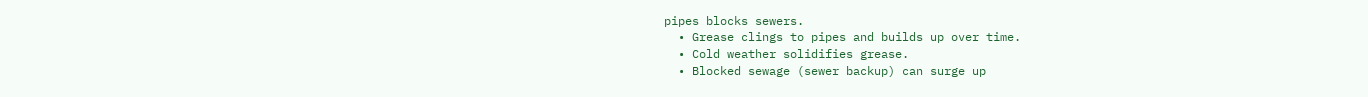pipes blocks sewers.
  • Grease clings to pipes and builds up over time.
  • Cold weather solidifies grease.
  • Blocked sewage (sewer backup) can surge up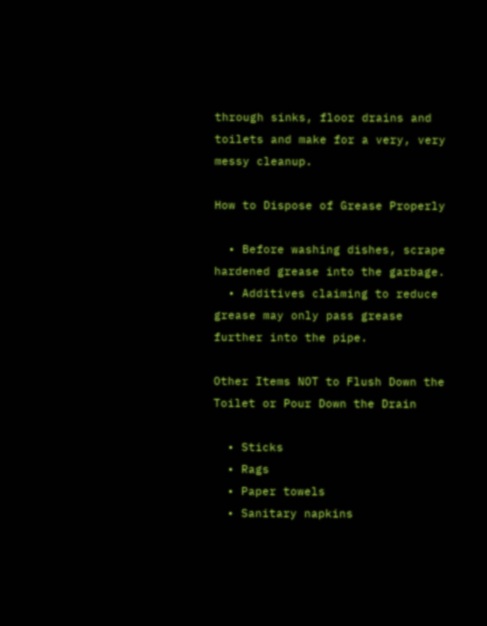through sinks, floor drains and toilets and make for a very, very messy cleanup.

How to Dispose of Grease Properly

  • Before washing dishes, scrape hardened grease into the garbage.
  • Additives claiming to reduce grease may only pass grease further into the pipe.

Other Items NOT to Flush Down the Toilet or Pour Down the Drain

  • Sticks
  • Rags
  • Paper towels
  • Sanitary napkins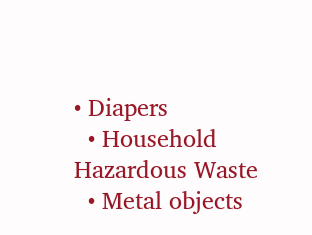• Diapers
  • Household Hazardous Waste
  • Metal objects